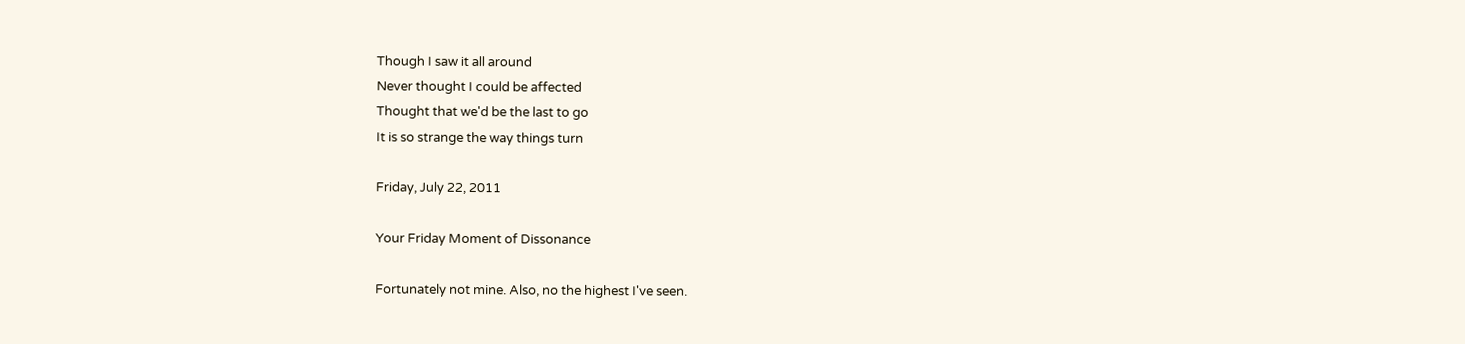Though I saw it all around
Never thought I could be affected
Thought that we'd be the last to go
It is so strange the way things turn

Friday, July 22, 2011

Your Friday Moment of Dissonance

Fortunately not mine. Also, no the highest I've seen.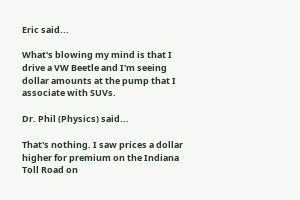Eric said...

What's blowing my mind is that I drive a VW Beetle and I'm seeing dollar amounts at the pump that I associate with SUVs.

Dr. Phil (Physics) said...

That's nothing. I saw prices a dollar higher for premium on the Indiana Toll Road on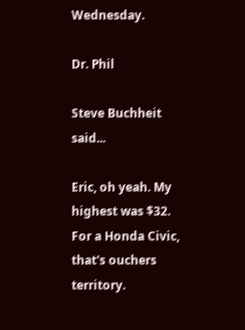Wednesday.

Dr. Phil

Steve Buchheit said...

Eric, oh yeah. My highest was $32. For a Honda Civic, that's ouchers territory.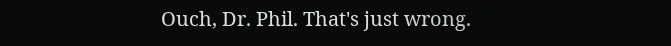Ouch, Dr. Phil. That's just wrong.